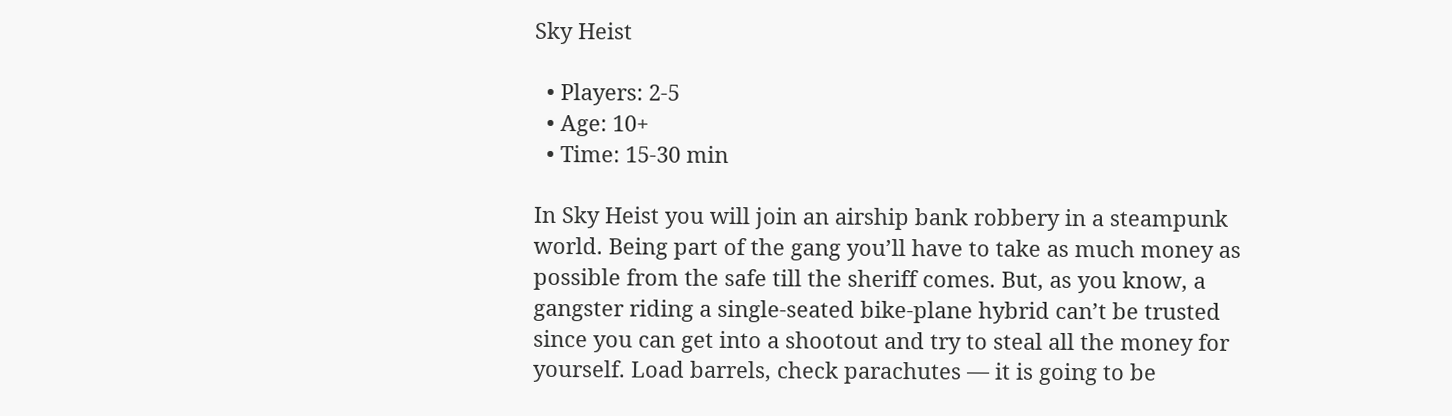Sky Heist

  • Players: 2-5
  • Age: 10+
  • Time: 15-30 min

In Sky Heist you will join an airship bank robbery in a steampunk world. Being part of the gang you’ll have to take as much money as possible from the safe till the sheriff comes. But, as you know, a gangster riding a single-seated bike-plane hybrid can’t be trusted since you can get into a shootout and try to steal all the money for yourself. Load barrels, check parachutes — it is going to be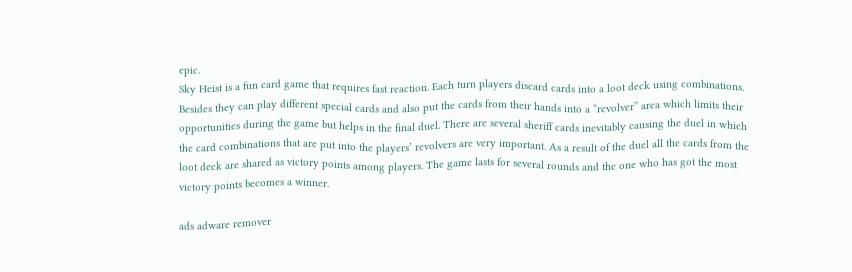epic.
Sky Heist is a fun card game that requires fast reaction. Each turn players discard cards into a loot deck using combinations. Besides they can play different special cards and also put the cards from their hands into a “revolver” area which limits their opportunities during the game but helps in the final duel. There are several sheriff cards inevitably causing the duel in which the card combinations that are put into the players’ revolvers are very important. As a result of the duel all the cards from the loot deck are shared as victory points among players. The game lasts for several rounds and the one who has got the most victory points becomes a winner.

ads adware remover